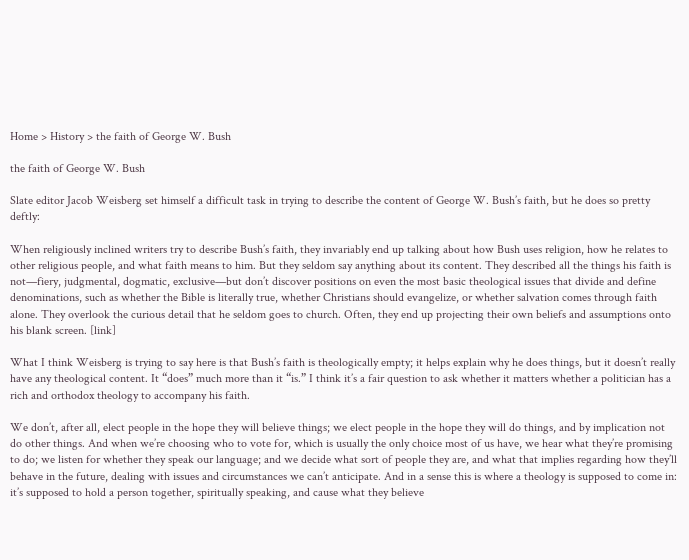Home > History > the faith of George W. Bush

the faith of George W. Bush

Slate editor Jacob Weisberg set himself a difficult task in trying to describe the content of George W. Bush’s faith, but he does so pretty deftly:

When religiously inclined writers try to describe Bush’s faith, they invariably end up talking about how Bush uses religion, how he relates to other religious people, and what faith means to him. But they seldom say anything about its content. They described all the things his faith is not—fiery, judgmental, dogmatic, exclusive—but don’t discover positions on even the most basic theological issues that divide and define denominations, such as whether the Bible is literally true, whether Christians should evangelize, or whether salvation comes through faith alone. They overlook the curious detail that he seldom goes to church. Often, they end up projecting their own beliefs and assumptions onto his blank screen. [link]

What I think Weisberg is trying to say here is that Bush’s faith is theologically empty; it helps explain why he does things, but it doesn’t really have any theological content. It “does” much more than it “is.” I think it’s a fair question to ask whether it matters whether a politician has a rich and orthodox theology to accompany his faith.

We don’t, after all, elect people in the hope they will believe things; we elect people in the hope they will do things, and by implication not do other things. And when we’re choosing who to vote for, which is usually the only choice most of us have, we hear what they’re promising to do; we listen for whether they speak our language; and we decide what sort of people they are, and what that implies regarding how they’ll behave in the future, dealing with issues and circumstances we can’t anticipate. And in a sense this is where a theology is supposed to come in: it’s supposed to hold a person together, spiritually speaking, and cause what they believe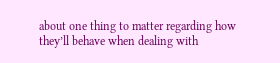about one thing to matter regarding how they’ll behave when dealing with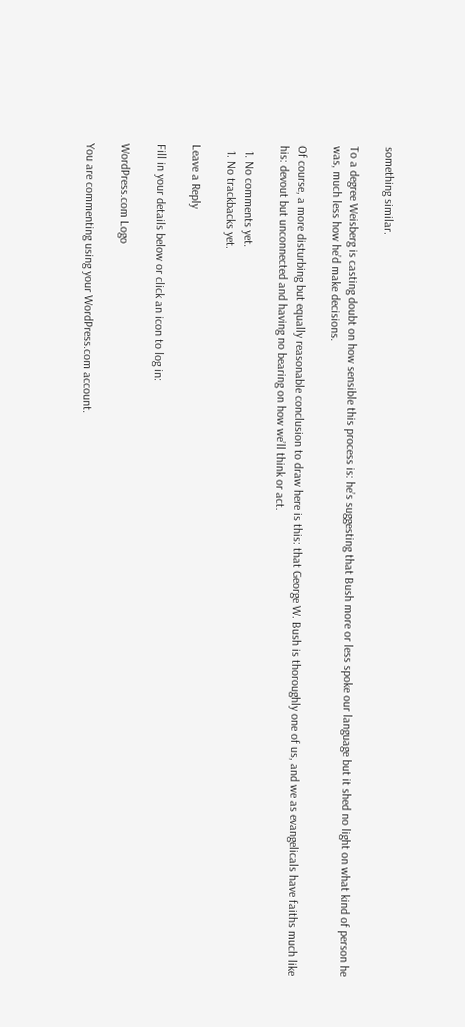something similar.

To a degree Weisberg is casting doubt on how sensible this process is: he’s suggesting that Bush more or less spoke our language but it shed no light on what kind of person he was, much less how he’d make decisions.

Of course, a more disturbing but equally reasonable conclusion to draw here is this: that George W. Bush is thoroughly one of us, and we as evangelicals have faiths much like his: devout but unconnected and having no bearing on how we’ll think or act.

  1. No comments yet.
  1. No trackbacks yet.

Leave a Reply

Fill in your details below or click an icon to log in:

WordPress.com Logo

You are commenting using your WordPress.com account.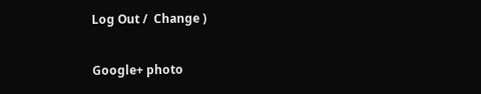Log Out /  Change )

Google+ photo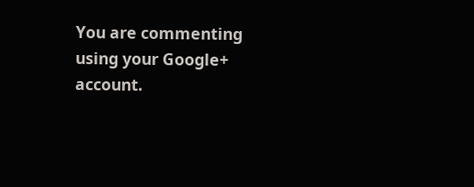You are commenting using your Google+ account.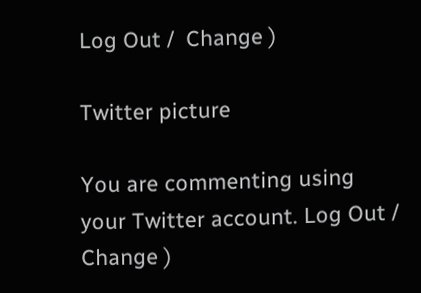Log Out /  Change )

Twitter picture

You are commenting using your Twitter account. Log Out /  Change )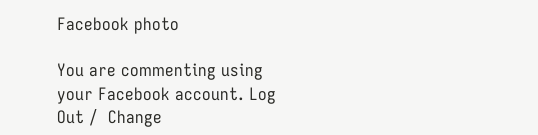Facebook photo

You are commenting using your Facebook account. Log Out /  Change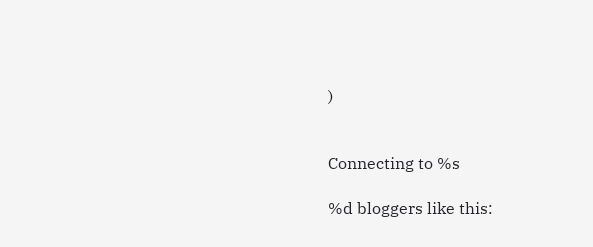)


Connecting to %s

%d bloggers like this: